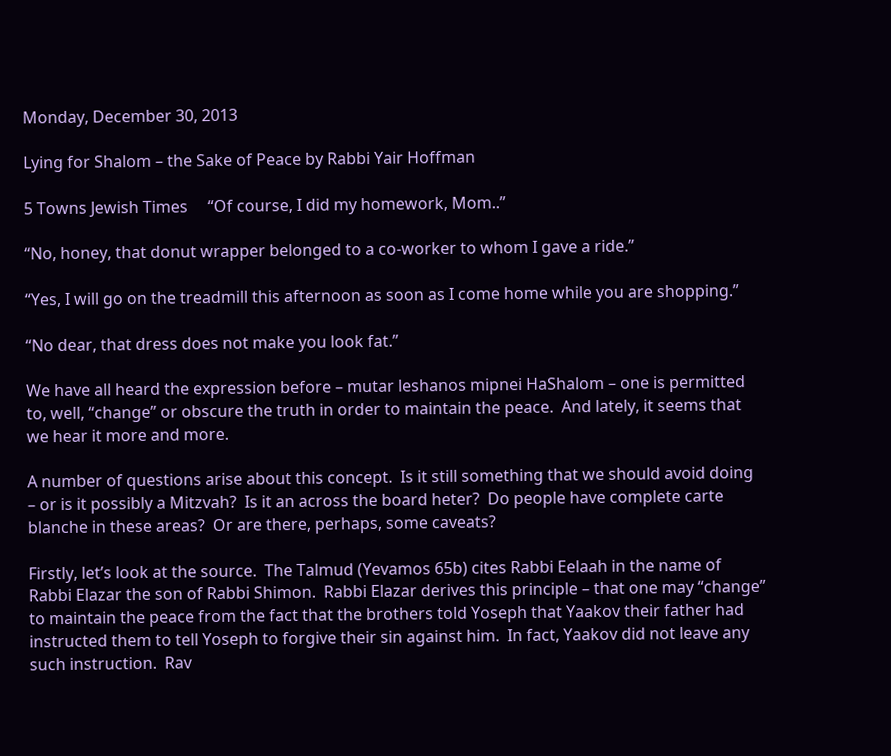Monday, December 30, 2013

Lying for Shalom – the Sake of Peace by Rabbi Yair Hoffman

5 Towns Jewish Times     “Of course, I did my homework, Mom..”

“No, honey, that donut wrapper belonged to a co-worker to whom I gave a ride.”

“Yes, I will go on the treadmill this afternoon as soon as I come home while you are shopping.”

“No dear, that dress does not make you look fat.”

We have all heard the expression before – mutar leshanos mipnei HaShalom – one is permitted to, well, “change” or obscure the truth in order to maintain the peace.  And lately, it seems that we hear it more and more.

A number of questions arise about this concept.  Is it still something that we should avoid doing – or is it possibly a Mitzvah?  Is it an across the board heter?  Do people have complete carte blanche in these areas?  Or are there, perhaps, some caveats?

Firstly, let’s look at the source.  The Talmud (Yevamos 65b) cites Rabbi Eelaah in the name of Rabbi Elazar the son of Rabbi Shimon.  Rabbi Elazar derives this principle – that one may “change” to maintain the peace from the fact that the brothers told Yoseph that Yaakov their father had instructed them to tell Yoseph to forgive their sin against him.  In fact, Yaakov did not leave any such instruction.  Rav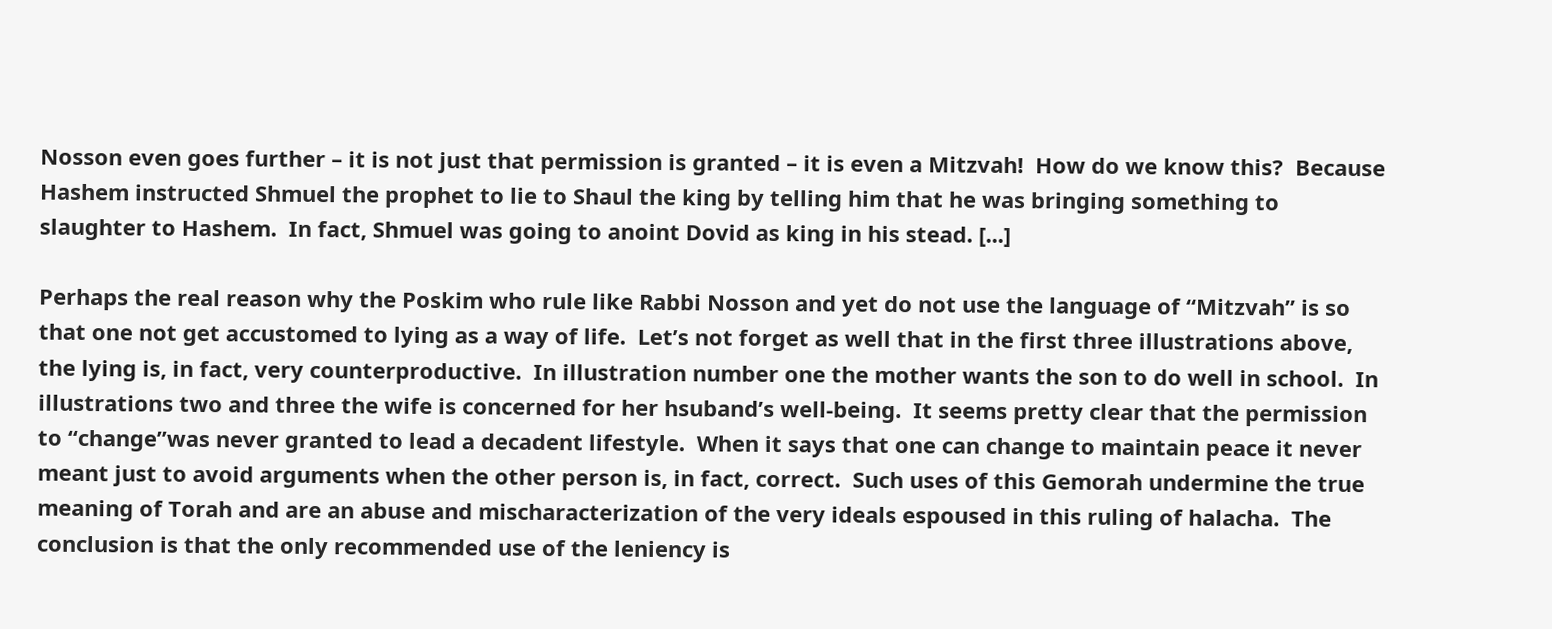Nosson even goes further – it is not just that permission is granted – it is even a Mitzvah!  How do we know this?  Because Hashem instructed Shmuel the prophet to lie to Shaul the king by telling him that he was bringing something to slaughter to Hashem.  In fact, Shmuel was going to anoint Dovid as king in his stead. [...]

Perhaps the real reason why the Poskim who rule like Rabbi Nosson and yet do not use the language of “Mitzvah” is so that one not get accustomed to lying as a way of life.  Let’s not forget as well that in the first three illustrations above, the lying is, in fact, very counterproductive.  In illustration number one the mother wants the son to do well in school.  In illustrations two and three the wife is concerned for her hsuband’s well-being.  It seems pretty clear that the permission to “change”was never granted to lead a decadent lifestyle.  When it says that one can change to maintain peace it never meant just to avoid arguments when the other person is, in fact, correct.  Such uses of this Gemorah undermine the true meaning of Torah and are an abuse and mischaracterization of the very ideals espoused in this ruling of halacha.  The conclusion is that the only recommended use of the leniency is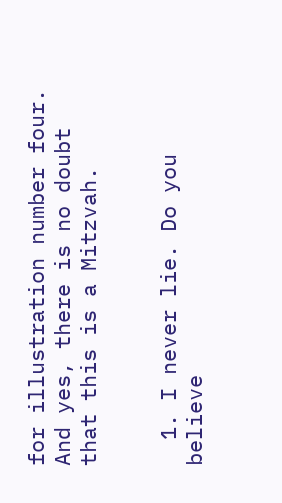for illustration number four.  And yes, there is no doubt that this is a Mitzvah.


  1. I never lie. Do you believe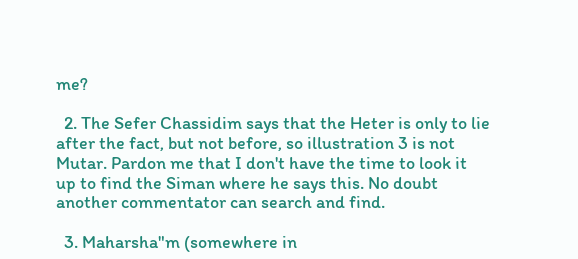me?

  2. The Sefer Chassidim says that the Heter is only to lie after the fact, but not before, so illustration 3 is not Mutar. Pardon me that I don't have the time to look it up to find the Siman where he says this. No doubt another commentator can search and find.

  3. Maharsha"m (somewhere in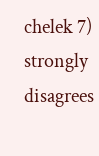chelek 7) strongly disagrees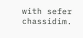with sefer chassidim.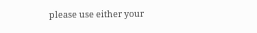please use either your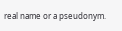real name or a pseudonym.